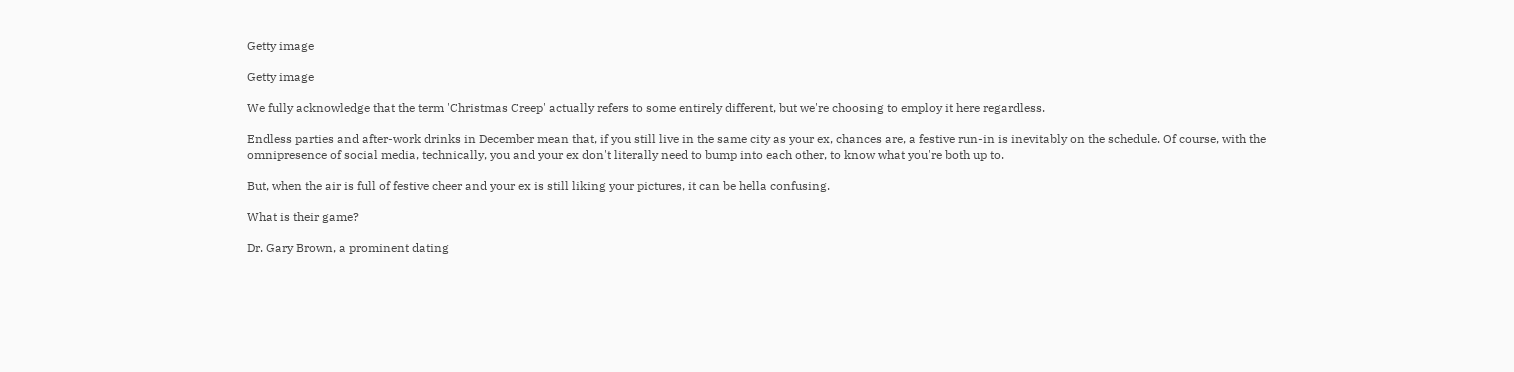Getty image

Getty image

We fully acknowledge that the term 'Christmas Creep' actually refers to some entirely different, but we're choosing to employ it here regardless.

Endless parties and after-work drinks in December mean that, if you still live in the same city as your ex, chances are, a festive run-in is inevitably on the schedule. Of course, with the omnipresence of social media, technically, you and your ex don't literally need to bump into each other, to know what you're both up to.

But, when the air is full of festive cheer and your ex is still liking your pictures, it can be hella confusing.

What is their game?

Dr. Gary Brown, a prominent dating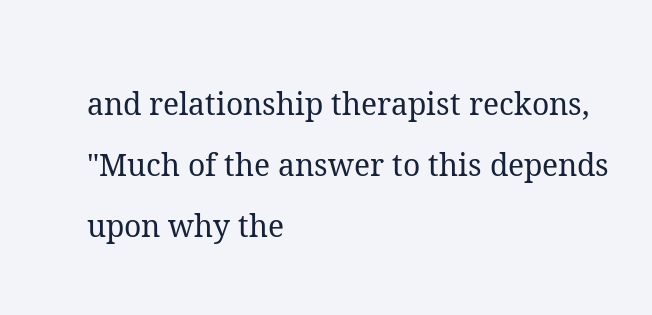and relationship therapist reckons, "Much of the answer to this depends upon why the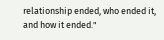relationship ended, who ended it, and how it ended."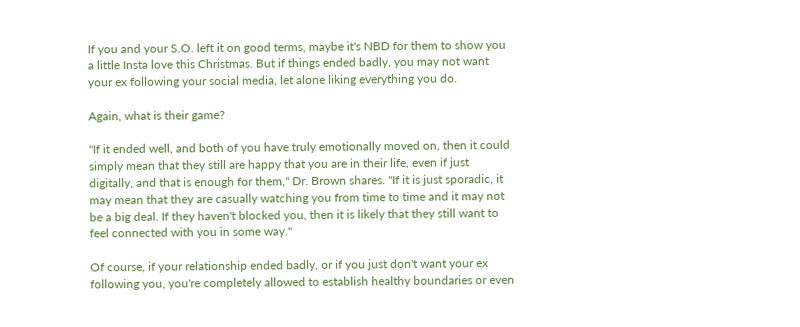If you and your S.O. left it on good terms, maybe it's NBD for them to show you a little Insta love this Christmas. But if things ended badly, you may not want your ex following your social media, let alone liking everything you do.

Again, what is their game?

"If it ended well, and both of you have truly emotionally moved on, then it could simply mean that they still are happy that you are in their life, even if just digitally, and that is enough for them," Dr. Brown shares. "If it is just sporadic, it may mean that they are casually watching you from time to time and it may not be a big deal. If they haven't blocked you, then it is likely that they still want to feel connected with you in some way."

Of course, if your relationship ended badly, or if you just don't want your ex following you, you're completely allowed to establish healthy boundaries or even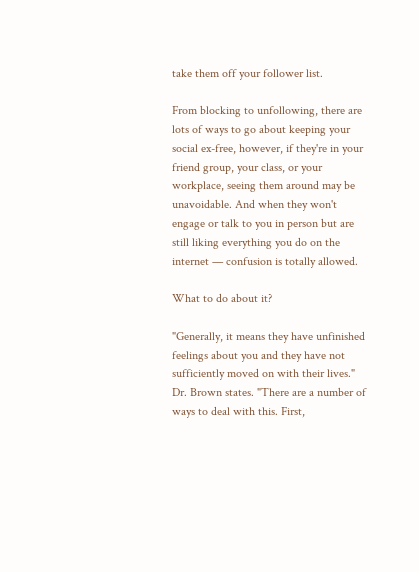take them off your follower list.

From blocking to unfollowing, there are lots of ways to go about keeping your social ex-free, however, if they're in your friend group, your class, or your workplace, seeing them around may be unavoidable. And when they won't engage or talk to you in person but are still liking everything you do on the internet — confusion is totally allowed.

What to do about it?

"Generally, it means they have unfinished feelings about you and they have not sufficiently moved on with their lives." Dr. Brown states. "There are a number of ways to deal with this. First,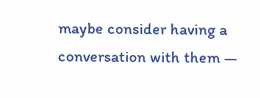maybe consider having a conversation with them —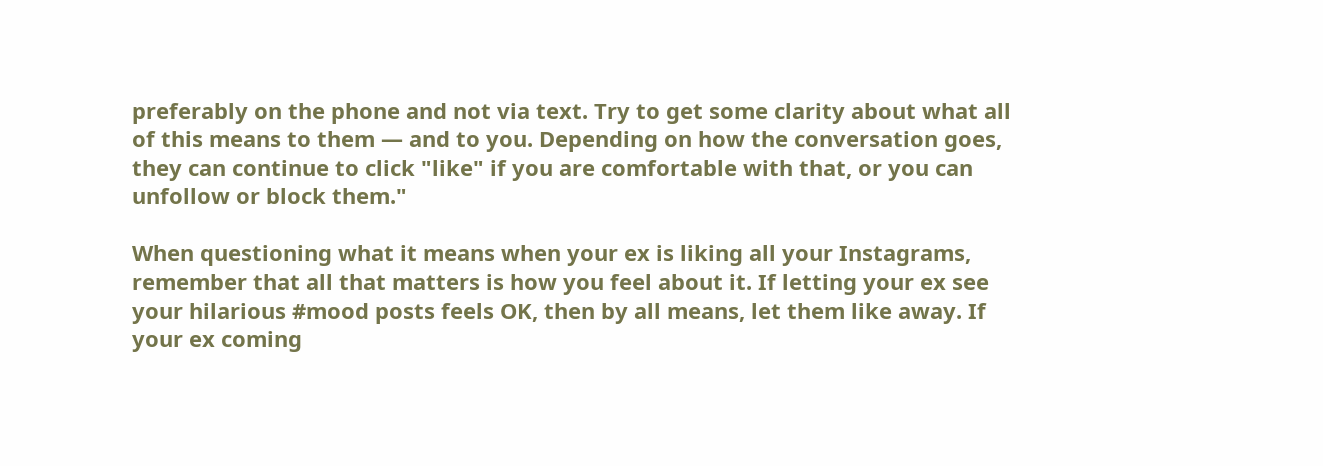preferably on the phone and not via text. Try to get some clarity about what all of this means to them — and to you. Depending on how the conversation goes, they can continue to click "like" if you are comfortable with that, or you can unfollow or block them."

When questioning what it means when your ex is liking all your Instagrams, remember that all that matters is how you feel about it. If letting your ex see your hilarious #mood posts feels OK, then by all means, let them like away. If your ex coming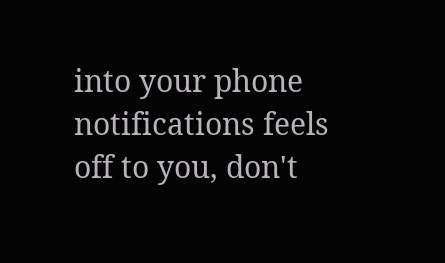into your phone notifications feels off to you, don't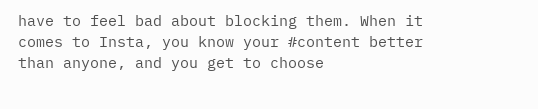have to feel bad about blocking them. When it comes to Insta, you know your #content better than anyone, and you get to choose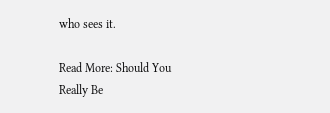who sees it.

Read More: Should You Really Be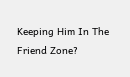Keeping Him In The Friend Zone?